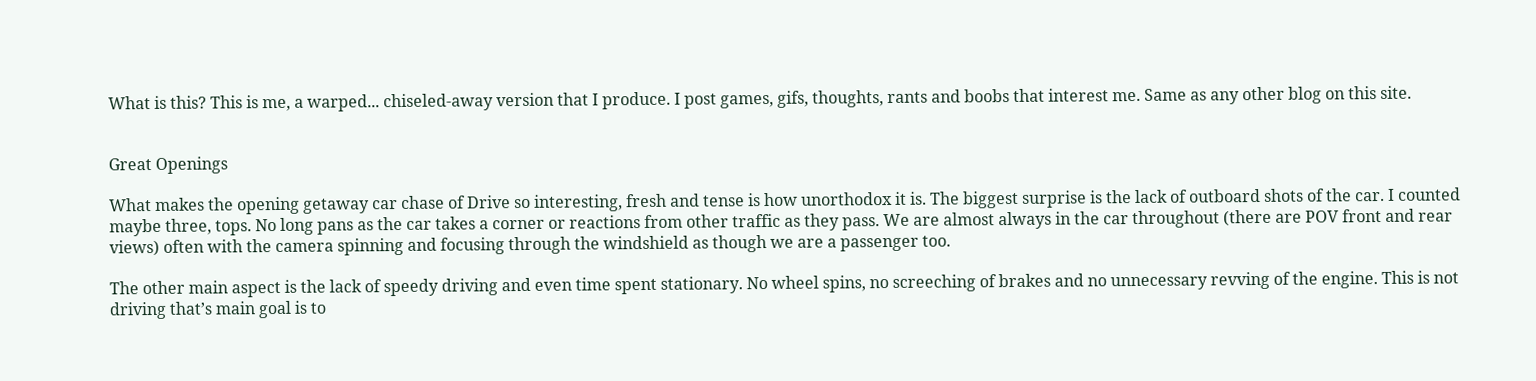What is this? This is me, a warped... chiseled-away version that I produce. I post games, gifs, thoughts, rants and boobs that interest me. Same as any other blog on this site.


Great Openings

What makes the opening getaway car chase of Drive so interesting, fresh and tense is how unorthodox it is. The biggest surprise is the lack of outboard shots of the car. I counted maybe three, tops. No long pans as the car takes a corner or reactions from other traffic as they pass. We are almost always in the car throughout (there are POV front and rear views) often with the camera spinning and focusing through the windshield as though we are a passenger too.

The other main aspect is the lack of speedy driving and even time spent stationary. No wheel spins, no screeching of brakes and no unnecessary revving of the engine. This is not driving that’s main goal is to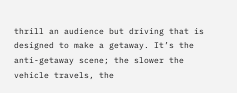thrill an audience but driving that is designed to make a getaway. It’s the anti-getaway scene; the slower the vehicle travels, the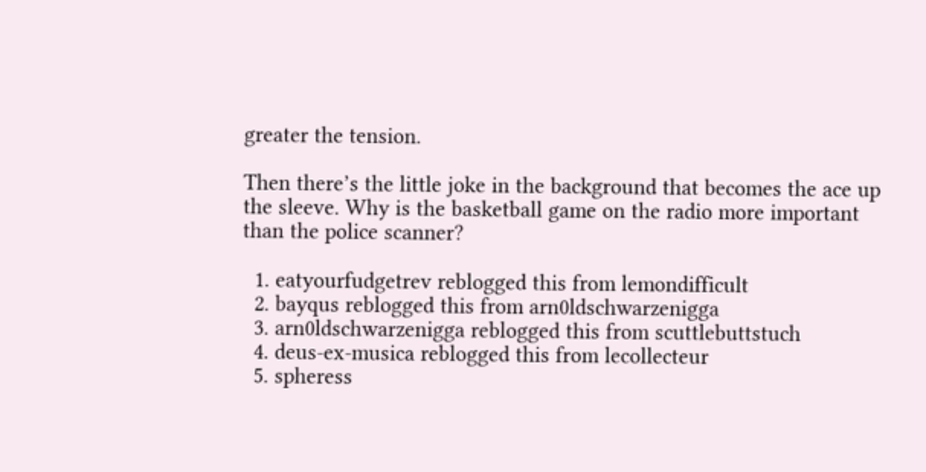greater the tension.

Then there’s the little joke in the background that becomes the ace up the sleeve. Why is the basketball game on the radio more important than the police scanner?

  1. eatyourfudgetrev reblogged this from lemondifficult
  2. bayqus reblogged this from arn0ldschwarzenigga
  3. arn0ldschwarzenigga reblogged this from scuttlebuttstuch
  4. deus-ex-musica reblogged this from lecollecteur
  5. spheress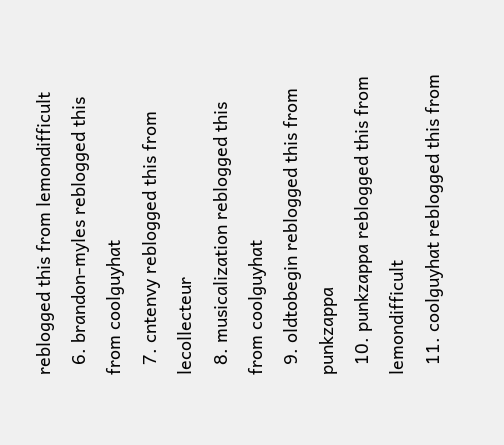reblogged this from lemondifficult
  6. brandon-myles reblogged this from coolguyhat
  7. cntenvy reblogged this from lecollecteur
  8. musicalization reblogged this from coolguyhat
  9. oldtobegin reblogged this from punkzappa
  10. punkzappa reblogged this from lemondifficult
  11. coolguyhat reblogged this from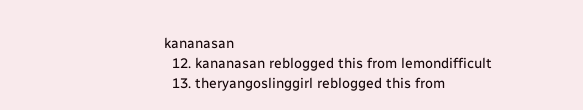kananasan
  12. kananasan reblogged this from lemondifficult
  13. theryangoslinggirl reblogged this from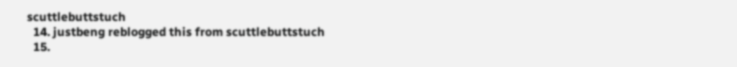scuttlebuttstuch
  14. justbeng reblogged this from scuttlebuttstuch
  15.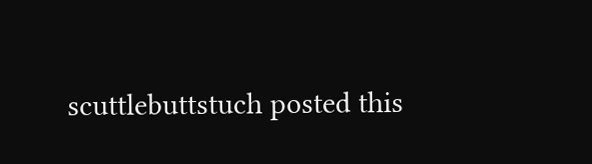scuttlebuttstuch posted this